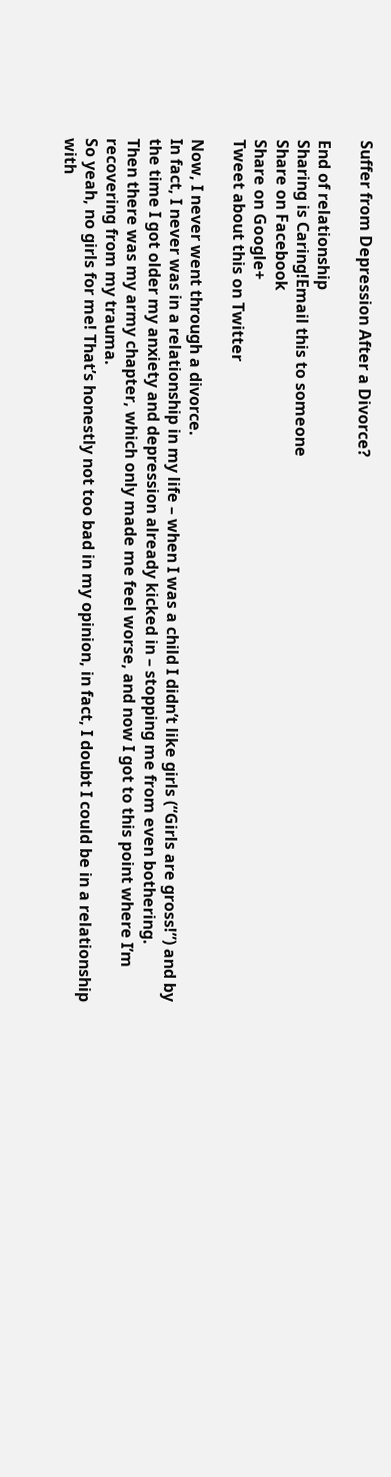Suffer from Depression After a Divorce?

End of relationship
Sharing is Caring!Email this to someone
Share on Facebook
Share on Google+
Tweet about this on Twitter

Now, I never went through a divorce.
In fact, I never was in a relationship in my life – when I was a child I didn’t like girls (“Girls are gross!”) and by the time I got older my anxiety and depression already kicked in – stopping me from even bothering.
Then there was my army chapter, which only made me feel worse, and now I got to this point where I’m recovering from my trauma.
So yeah, no girls for me! That’s honestly not too bad in my opinion, in fact, I doubt I could be in a relationship with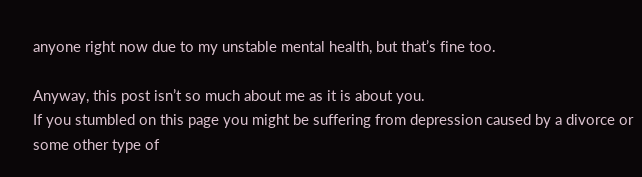anyone right now due to my unstable mental health, but that’s fine too.

Anyway, this post isn’t so much about me as it is about you.
If you stumbled on this page you might be suffering from depression caused by a divorce or some other type of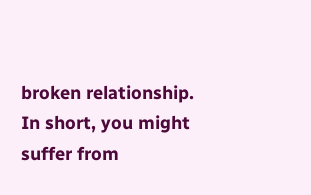broken relationship.
In short, you might suffer from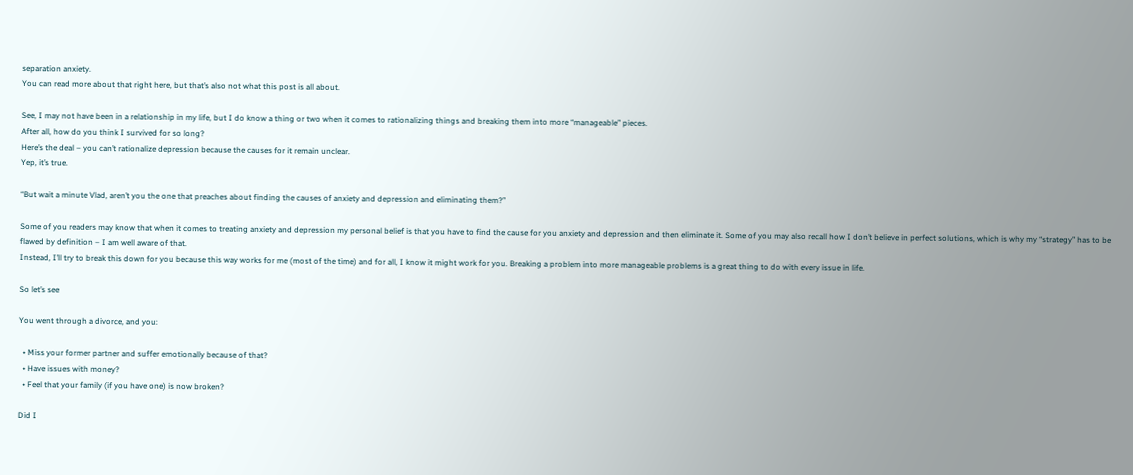separation anxiety.
You can read more about that right here, but that’s also not what this post is all about.

See, I may not have been in a relationship in my life, but I do know a thing or two when it comes to rationalizing things and breaking them into more “manageable” pieces.
After all, how do you think I survived for so long?
Here’s the deal – you can’t rationalize depression because the causes for it remain unclear.
Yep, it’s true.

“But wait a minute Vlad, aren’t you the one that preaches about finding the causes of anxiety and depression and eliminating them?”

Some of you readers may know that when it comes to treating anxiety and depression my personal belief is that you have to find the cause for you anxiety and depression and then eliminate it. Some of you may also recall how I don’t believe in perfect solutions, which is why my “strategy” has to be flawed by definition – I am well aware of that.
Instead, I’ll try to break this down for you because this way works for me (most of the time) and for all, I know it might work for you. Breaking a problem into more manageable problems is a great thing to do with every issue in life.

So let’s see

You went through a divorce, and you:

  • Miss your former partner and suffer emotionally because of that?
  • Have issues with money?
  • Feel that your family (if you have one) is now broken?

Did I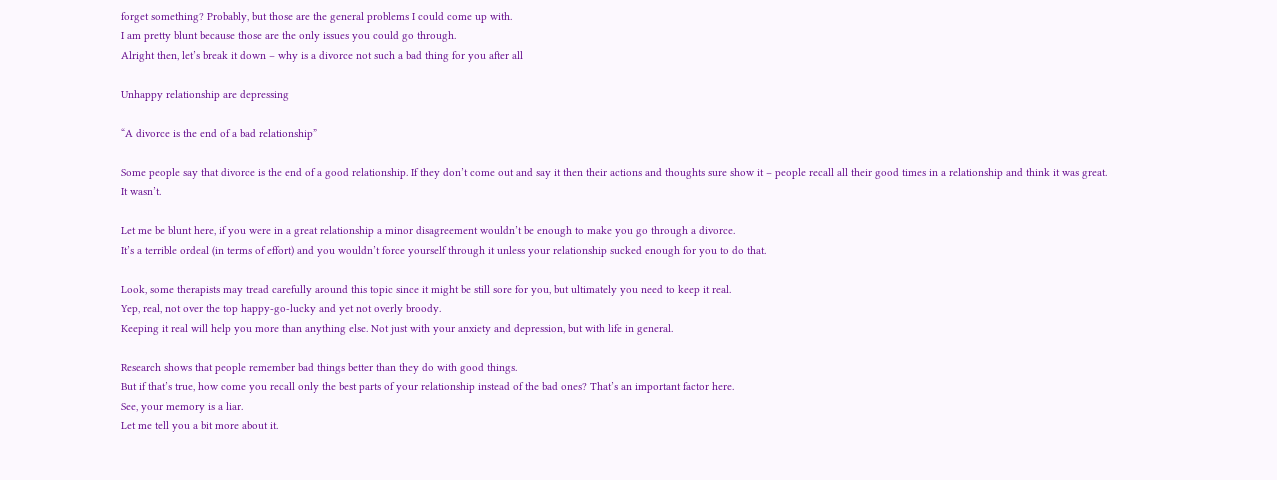forget something? Probably, but those are the general problems I could come up with.
I am pretty blunt because those are the only issues you could go through.
Alright then, let’s break it down – why is a divorce not such a bad thing for you after all

Unhappy relationship are depressing

“A divorce is the end of a bad relationship”

Some people say that divorce is the end of a good relationship. If they don’t come out and say it then their actions and thoughts sure show it – people recall all their good times in a relationship and think it was great.
It wasn’t.

Let me be blunt here, if you were in a great relationship a minor disagreement wouldn’t be enough to make you go through a divorce.
It’s a terrible ordeal (in terms of effort) and you wouldn’t force yourself through it unless your relationship sucked enough for you to do that.

Look, some therapists may tread carefully around this topic since it might be still sore for you, but ultimately you need to keep it real.
Yep, real, not over the top happy-go-lucky and yet not overly broody.
Keeping it real will help you more than anything else. Not just with your anxiety and depression, but with life in general.

Research shows that people remember bad things better than they do with good things.
But if that’s true, how come you recall only the best parts of your relationship instead of the bad ones? That’s an important factor here.
See, your memory is a liar.
Let me tell you a bit more about it.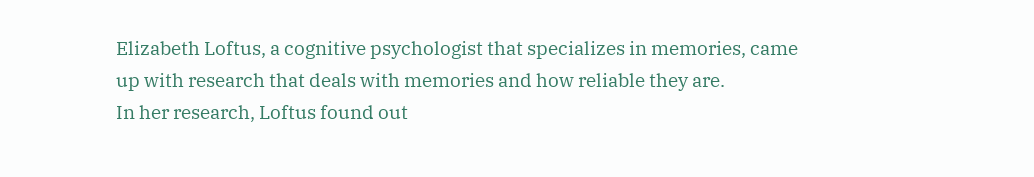Elizabeth Loftus, a cognitive psychologist that specializes in memories, came up with research that deals with memories and how reliable they are.
In her research, Loftus found out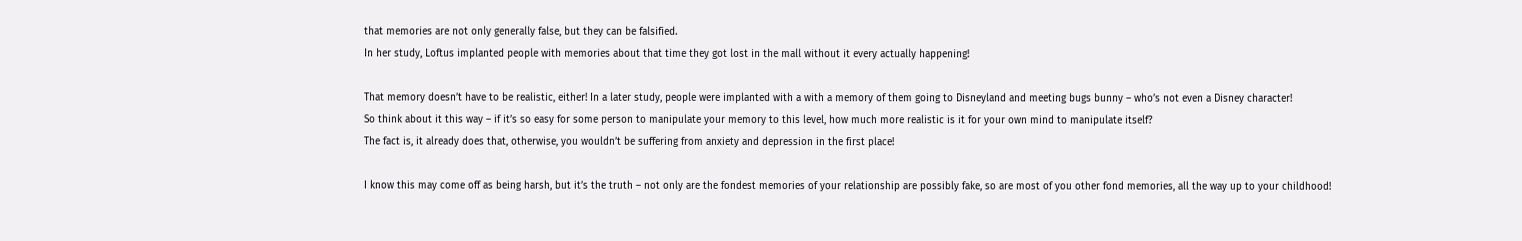that memories are not only generally false, but they can be falsified.
In her study, Loftus implanted people with memories about that time they got lost in the mall without it every actually happening!

That memory doesn’t have to be realistic, either! In a later study, people were implanted with a with a memory of them going to Disneyland and meeting bugs bunny – who’s not even a Disney character!
So think about it this way – if it’s so easy for some person to manipulate your memory to this level, how much more realistic is it for your own mind to manipulate itself?
The fact is, it already does that, otherwise, you wouldn’t be suffering from anxiety and depression in the first place!

I know this may come off as being harsh, but it’s the truth – not only are the fondest memories of your relationship are possibly fake, so are most of you other fond memories, all the way up to your childhood!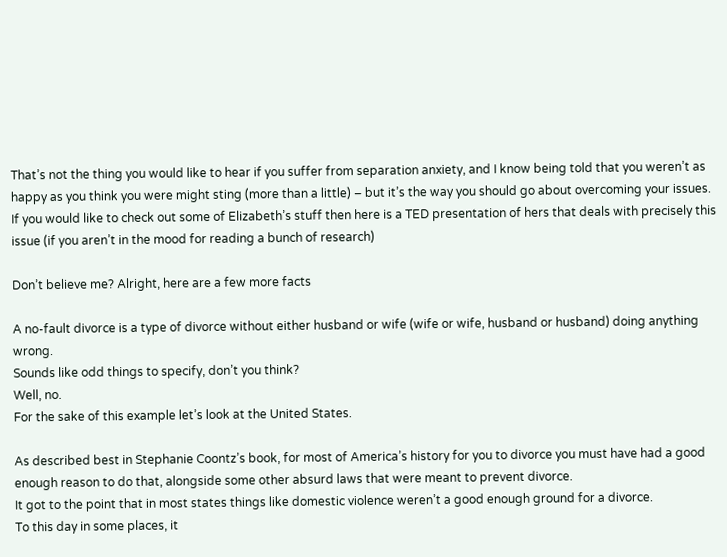That’s not the thing you would like to hear if you suffer from separation anxiety, and I know being told that you weren’t as happy as you think you were might sting (more than a little) – but it’s the way you should go about overcoming your issues.
If you would like to check out some of Elizabeth’s stuff then here is a TED presentation of hers that deals with precisely this issue (if you aren’t in the mood for reading a bunch of research)

Don’t believe me? Alright, here are a few more facts

A no-fault divorce is a type of divorce without either husband or wife (wife or wife, husband or husband) doing anything wrong.
Sounds like odd things to specify, don’t you think?
Well, no.
For the sake of this example let’s look at the United States.

As described best in Stephanie Coontz’s book, for most of America’s history for you to divorce you must have had a good enough reason to do that, alongside some other absurd laws that were meant to prevent divorce.
It got to the point that in most states things like domestic violence weren’t a good enough ground for a divorce.
To this day in some places, it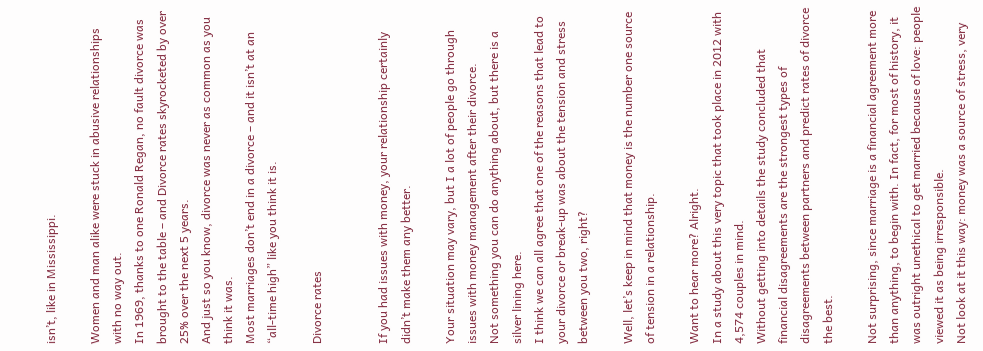isn’t, like in Mississippi.

Women and man alike were stuck in abusive relationships with no way out.
In 1969, thanks to one Ronald Regan, no fault divorce was brought to the table – and Divorce rates skyrocketed by over 25% over the next 5 years.
And just so you know, divorce was never as common as you think it was.
Most marriages don’t end in a divorce – and it isn’t at an “all-time high” like you think it is.

Divorce rates


If you had issues with money, your relationship certainly didn’t make them any better.

Your situation may vary, but I a lot of people go through issues with money management after their divorce.
Not something you can do anything about, but there is a silver lining here.
I think we can all agree that one of the reasons that lead to your divorce or break-up was about the tension and stress between you two, right?

Well, let’s keep in mind that money is the number one source of tension in a relationship.

Want to hear more? Alright.
In a study about this very topic that took place in 2012 with 4,574 couples in mind.
Without getting into details the study concluded that financial disagreements are the strongest types of disagreements between partners and predict rates of divorce the best.

Not surprising, since marriage is a financial agreement more than anything, to begin with. In fact, for most of history, it was outright unethical to get married because of love: people viewed it as being irresponsible.
Not look at it this way: money was a source of stress, very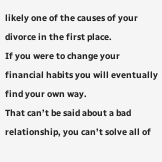likely one of the causes of your divorce in the first place.
If you were to change your financial habits you will eventually find your own way.
That can’t be said about a bad relationship, you can’t solve all of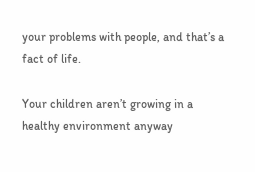your problems with people, and that’s a fact of life.

Your children aren’t growing in a healthy environment anyway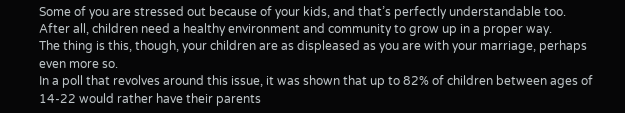Some of you are stressed out because of your kids, and that’s perfectly understandable too.
After all, children need a healthy environment and community to grow up in a proper way.
The thing is this, though, your children are as displeased as you are with your marriage, perhaps even more so.
In a poll that revolves around this issue, it was shown that up to 82% of children between ages of 14-22 would rather have their parents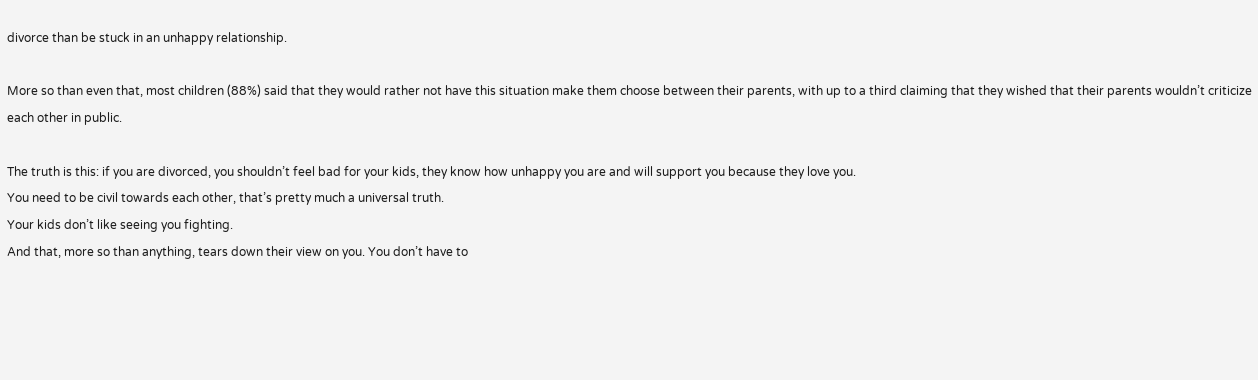divorce than be stuck in an unhappy relationship.

More so than even that, most children (88%) said that they would rather not have this situation make them choose between their parents, with up to a third claiming that they wished that their parents wouldn’t criticize each other in public.

The truth is this: if you are divorced, you shouldn’t feel bad for your kids, they know how unhappy you are and will support you because they love you.
You need to be civil towards each other, that’s pretty much a universal truth.
Your kids don’t like seeing you fighting.
And that, more so than anything, tears down their view on you. You don’t have to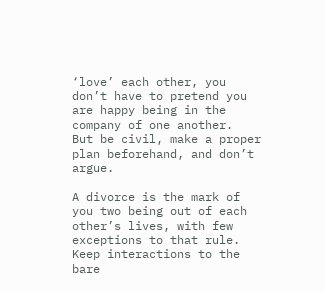‘love’ each other, you don’t have to pretend you are happy being in the company of one another.
But be civil, make a proper plan beforehand, and don’t argue.

A divorce is the mark of you two being out of each other’s lives, with few exceptions to that rule. Keep interactions to the bare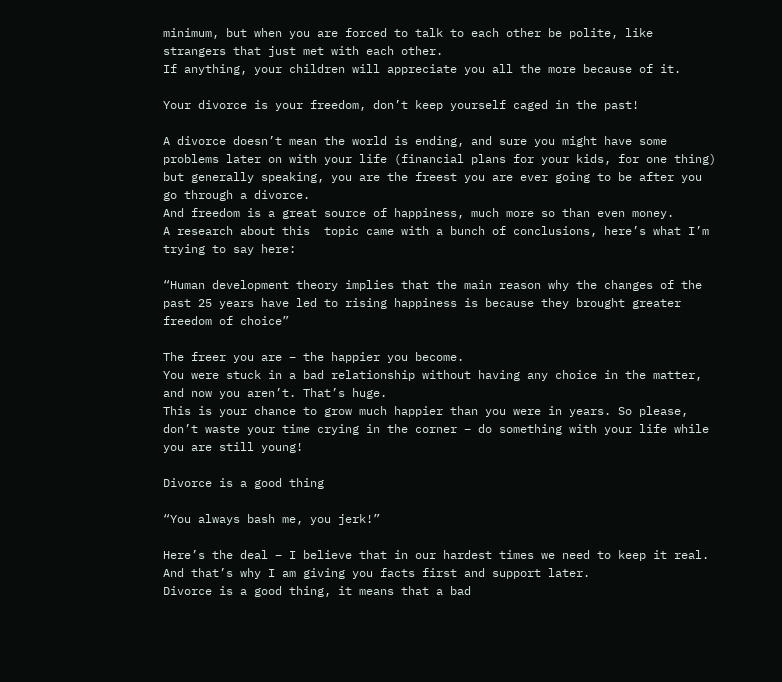minimum, but when you are forced to talk to each other be polite, like strangers that just met with each other.
If anything, your children will appreciate you all the more because of it.

Your divorce is your freedom, don’t keep yourself caged in the past!

A divorce doesn’t mean the world is ending, and sure you might have some problems later on with your life (financial plans for your kids, for one thing) but generally speaking, you are the freest you are ever going to be after you go through a divorce.
And freedom is a great source of happiness, much more so than even money.
A research about this  topic came with a bunch of conclusions, here’s what I’m trying to say here:

“Human development theory implies that the main reason why the changes of the past 25 years have led to rising happiness is because they brought greater freedom of choice”

The freer you are – the happier you become.
You were stuck in a bad relationship without having any choice in the matter, and now you aren’t. That’s huge.
This is your chance to grow much happier than you were in years. So please, don’t waste your time crying in the corner – do something with your life while you are still young!

Divorce is a good thing

“You always bash me, you jerk!”

Here’s the deal – I believe that in our hardest times we need to keep it real.
And that’s why I am giving you facts first and support later.
Divorce is a good thing, it means that a bad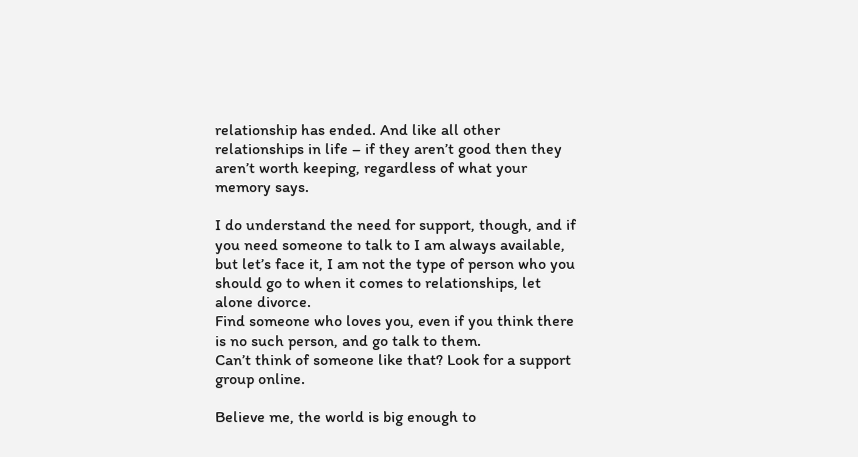relationship has ended. And like all other relationships in life – if they aren’t good then they aren’t worth keeping, regardless of what your memory says.

I do understand the need for support, though, and if you need someone to talk to I am always available, but let’s face it, I am not the type of person who you should go to when it comes to relationships, let alone divorce.
Find someone who loves you, even if you think there is no such person, and go talk to them.
Can’t think of someone like that? Look for a support group online.

Believe me, the world is big enough to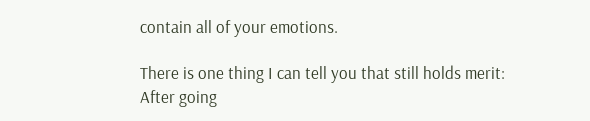contain all of your emotions.

There is one thing I can tell you that still holds merit: After going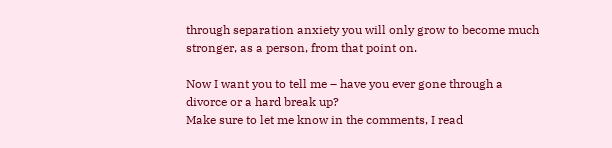through separation anxiety you will only grow to become much stronger, as a person, from that point on.

Now I want you to tell me – have you ever gone through a divorce or a hard break up?
Make sure to let me know in the comments, I read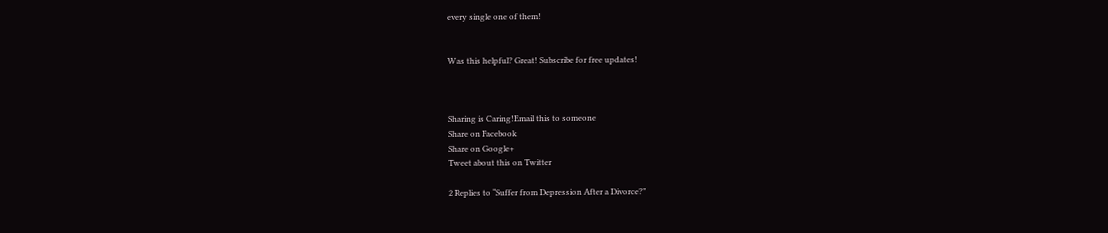every single one of them!


Was this helpful? Great! Subscribe for free updates!



Sharing is Caring!Email this to someone
Share on Facebook
Share on Google+
Tweet about this on Twitter

2 Replies to “Suffer from Depression After a Divorce?”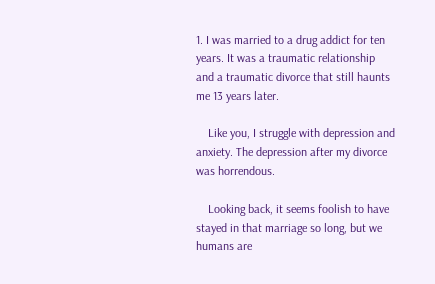1. I was married to a drug addict for ten years. It was a traumatic relationship and a traumatic divorce that still haunts me 13 years later.

    Like you, I struggle with depression and anxiety. The depression after my divorce was horrendous.

    Looking back, it seems foolish to have stayed in that marriage so long, but we humans are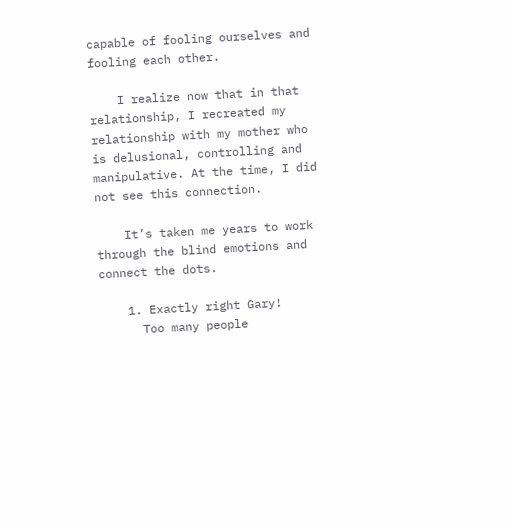capable of fooling ourselves and fooling each other.

    I realize now that in that relationship, I recreated my relationship with my mother who is delusional, controlling and manipulative. At the time, I did not see this connection.

    It’s taken me years to work through the blind emotions and connect the dots.

    1. Exactly right Gary!
      Too many people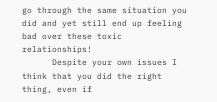go through the same situation you did and yet still end up feeling bad over these toxic relationships!
      Despite your own issues I think that you did the right thing, even if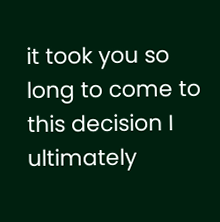it took you so long to come to this decision I ultimately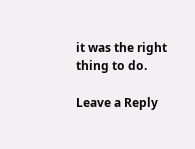it was the right thing to do.

Leave a Reply